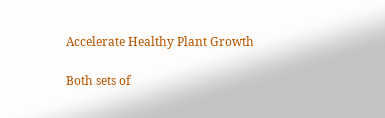Accelerate Healthy Plant Growth

Both sets of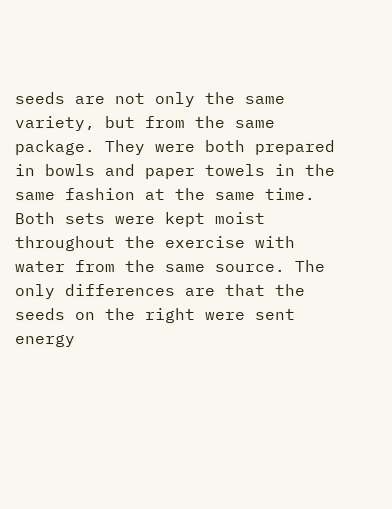seeds are not only the same variety, but from the same package. They were both prepared in bowls and paper towels in the same fashion at the same time. Both sets were kept moist throughout the exercise with water from the same source. The only differences are that the seeds on the right were sent energy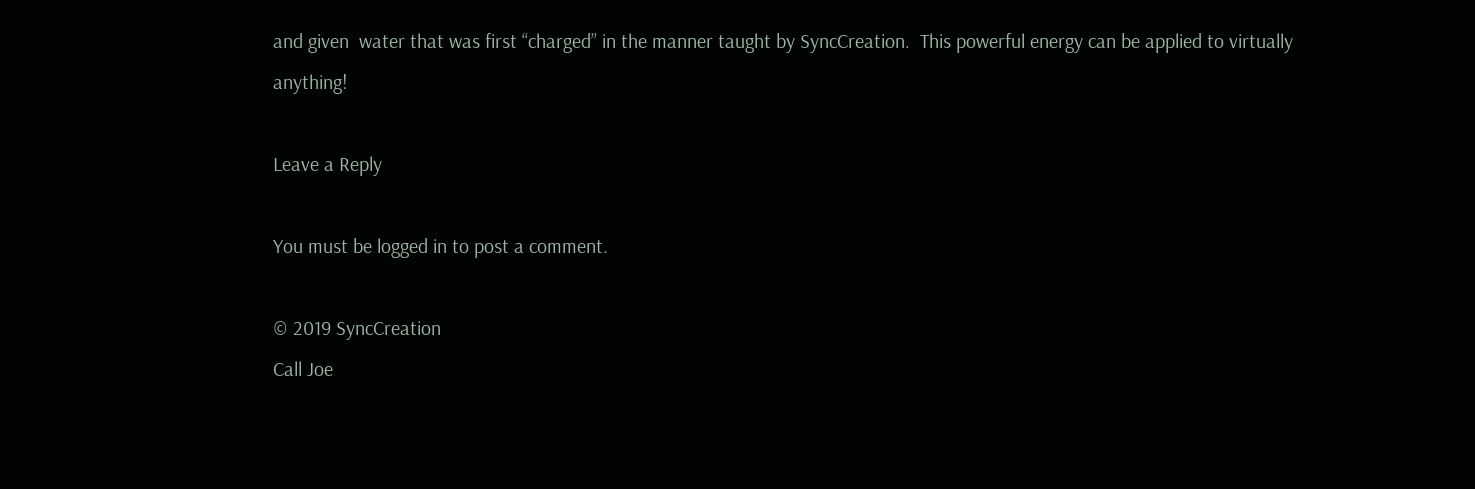and given  water that was first “charged” in the manner taught by SyncCreation.  This powerful energy can be applied to virtually anything!

Leave a Reply

You must be logged in to post a comment.

© 2019 SyncCreation
Call Joe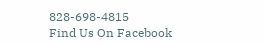828-698-4815
Find Us On Facebook